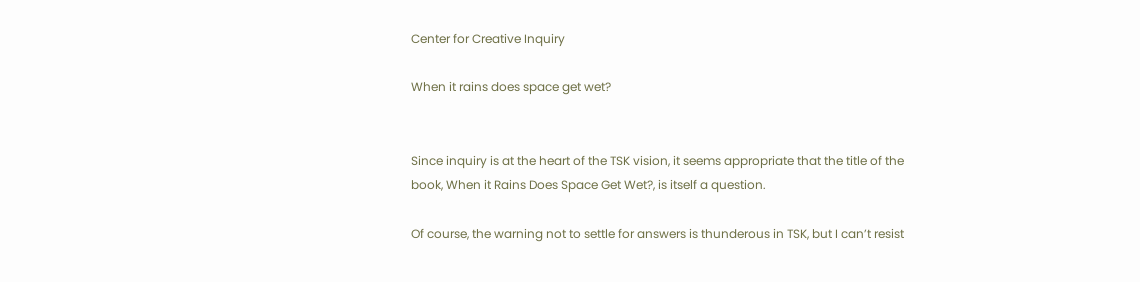Center for Creative Inquiry

When it rains does space get wet?


Since inquiry is at the heart of the TSK vision, it seems appropriate that the title of the book, When it Rains Does Space Get Wet?, is itself a question.

Of course, the warning not to settle for answers is thunderous in TSK, but I can’t resist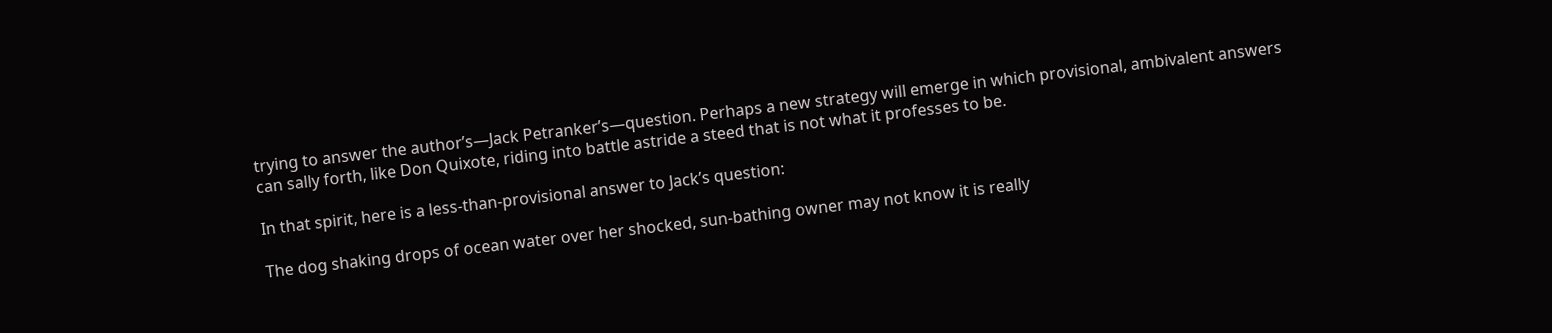trying to answer the author’s—Jack Petranker’s—question. Perhaps a new strategy will emerge in which provisional, ambivalent answers can sally forth, like Don Quixote, riding into battle astride a steed that is not what it professes to be.

In that spirit, here is a less-than-provisional answer to Jack’s question:

The dog shaking drops of ocean water over her shocked, sun-bathing owner may not know it is really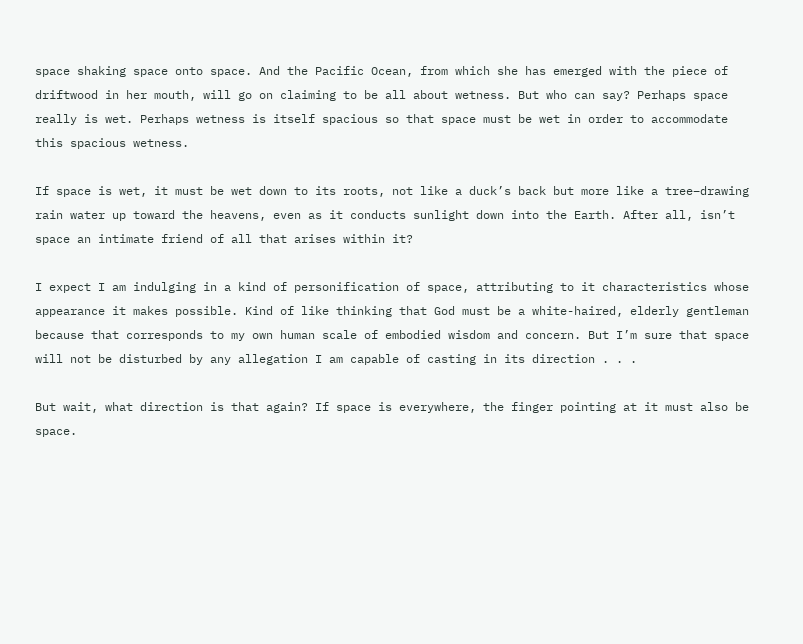space shaking space onto space. And the Pacific Ocean, from which she has emerged with the piece of driftwood in her mouth, will go on claiming to be all about wetness. But who can say? Perhaps space really is wet. Perhaps wetness is itself spacious so that space must be wet in order to accommodate this spacious wetness.

If space is wet, it must be wet down to its roots, not like a duck’s back but more like a tree–drawing rain water up toward the heavens, even as it conducts sunlight down into the Earth. After all, isn’t space an intimate friend of all that arises within it?

I expect I am indulging in a kind of personification of space, attributing to it characteristics whose appearance it makes possible. Kind of like thinking that God must be a white-haired, elderly gentleman because that corresponds to my own human scale of embodied wisdom and concern. But I’m sure that space will not be disturbed by any allegation I am capable of casting in its direction . . .

But wait, what direction is that again? If space is everywhere, the finger pointing at it must also be space.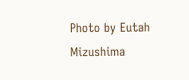Photo by Eutah Mizushima